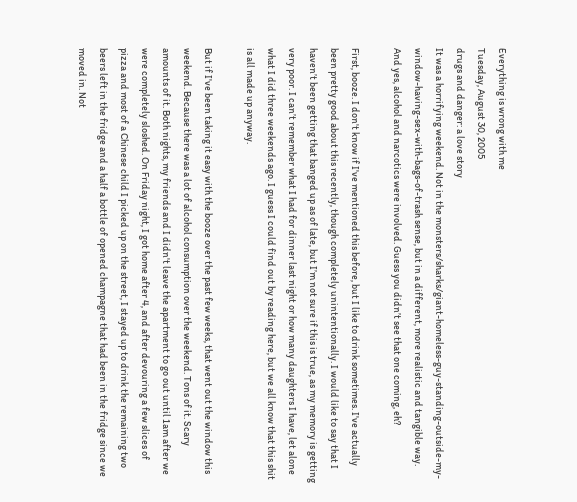Everything is wrong with me
Tuesday, August 30, 2005
drugs and danger: a love story
It was a horrifying weekend. Not in the monsters/sharks/giant-homeless-guy-standing-outside-my-window-having-sex-with-bags-of-trash sense, but in a different, more realistic and tangible way. And yes, alcohol and narcotics were involved. Guess you didn’t see that one coming, eh?

First, booze. I don't know if I've mentioned this before, but I like to drink sometimes. I've actually been pretty good about this recently, though completely unintentionally. I would like to say that I haven’t been getting that banged up as of late, but I’m not sure if this is true, as my memory is getting very poor. I can’t remember what I had for dinner last night or how many daughters I have, let alone what I did three weekends ago. I guess I could find out by reading here, but we all know that this shit is all made up anyway.

But if I've been taking it easy with the booze over the past few weeks, that went out the window this weekend. Because there was a lot of alcohol consumption over the weekend. Tons of it. Scary amounts of it. Both nights, my friends and I didn't leave the apartment to go out until 1am after we were completely sloshed. On Friday night, I got home after 4, and after devouring a few slices of pizza and most of a Chinese child I picked up on the street, I stayed up to drink the remaining two beers left in the fridge and a half a bottle of opened champagne that had been in the fridge since we moved in. Not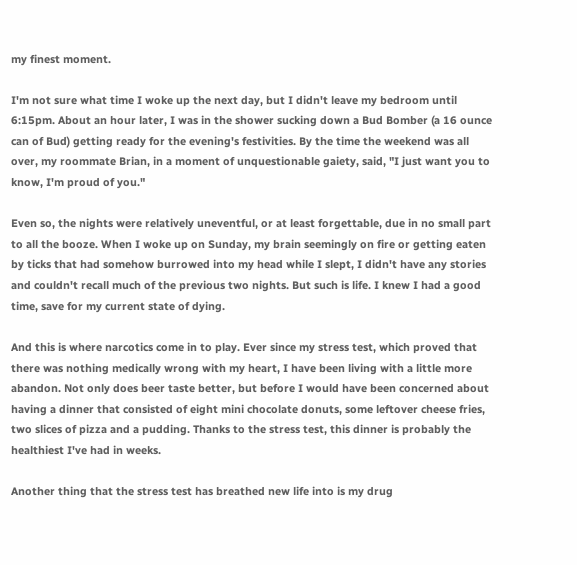my finest moment.

I'm not sure what time I woke up the next day, but I didn't leave my bedroom until 6:15pm. About an hour later, I was in the shower sucking down a Bud Bomber (a 16 ounce can of Bud) getting ready for the evening's festivities. By the time the weekend was all over, my roommate Brian, in a moment of unquestionable gaiety, said, "I just want you to know, I'm proud of you."

Even so, the nights were relatively uneventful, or at least forgettable, due in no small part to all the booze. When I woke up on Sunday, my brain seemingly on fire or getting eaten by ticks that had somehow burrowed into my head while I slept, I didn't have any stories and couldn't recall much of the previous two nights. But such is life. I knew I had a good time, save for my current state of dying.

And this is where narcotics come in to play. Ever since my stress test, which proved that there was nothing medically wrong with my heart, I have been living with a little more abandon. Not only does beer taste better, but before I would have been concerned about having a dinner that consisted of eight mini chocolate donuts, some leftover cheese fries, two slices of pizza and a pudding. Thanks to the stress test, this dinner is probably the healthiest I've had in weeks.

Another thing that the stress test has breathed new life into is my drug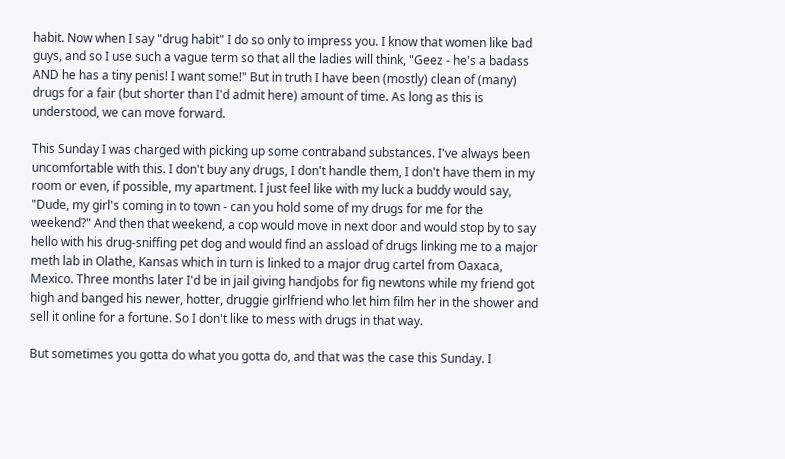habit. Now when I say "drug habit" I do so only to impress you. I know that women like bad guys, and so I use such a vague term so that all the ladies will think, "Geez - he's a badass AND he has a tiny penis! I want some!" But in truth I have been (mostly) clean of (many) drugs for a fair (but shorter than I'd admit here) amount of time. As long as this is understood, we can move forward.

This Sunday I was charged with picking up some contraband substances. I've always been uncomfortable with this. I don't buy any drugs, I don't handle them, I don't have them in my room or even, if possible, my apartment. I just feel like with my luck a buddy would say, "Dude, my girl's coming in to town - can you hold some of my drugs for me for the weekend?" And then that weekend, a cop would move in next door and would stop by to say hello with his drug-sniffing pet dog and would find an assload of drugs linking me to a major meth lab in Olathe, Kansas which in turn is linked to a major drug cartel from Oaxaca, Mexico. Three months later I'd be in jail giving handjobs for fig newtons while my friend got high and banged his newer, hotter, druggie girlfriend who let him film her in the shower and sell it online for a fortune. So I don't like to mess with drugs in that way.

But sometimes you gotta do what you gotta do, and that was the case this Sunday. I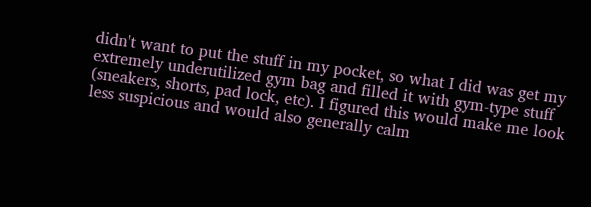didn't want to put the stuff in my pocket, so what I did was get my extremely underutilized gym bag and filled it with gym-type stuff (sneakers, shorts, pad lock, etc). I figured this would make me look less suspicious and would also generally calm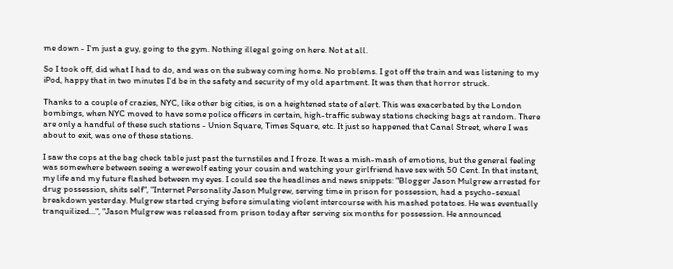me down - I'm just a guy, going to the gym. Nothing illegal going on here. Not at all.

So I took off, did what I had to do, and was on the subway coming home. No problems. I got off the train and was listening to my iPod, happy that in two minutes I'd be in the safety and security of my old apartment. It was then that horror struck.

Thanks to a couple of crazies, NYC, like other big cities, is on a heightened state of alert. This was exacerbated by the London bombings, when NYC moved to have some police officers in certain, high-traffic subway stations checking bags at random. There are only a handful of these such stations - Union Square, Times Square, etc. It just so happened that Canal Street, where I was about to exit, was one of these stations.

I saw the cops at the bag check table just past the turnstiles and I froze. It was a mish-mash of emotions, but the general feeling was somewhere between seeing a werewolf eating your cousin and watching your girlfriend have sex with 50 Cent. In that instant, my life and my future flashed between my eyes. I could see the headlines and news snippets: "Blogger Jason Mulgrew arrested for drug possession, shits self", "Internet Personality Jason Mulgrew, serving time in prison for possession, had a psycho-sexual breakdown yesterday. Mulgrew started crying before simulating violent intercourse with his mashed potatoes. He was eventually tranquilized...", "Jason Mulgrew was released from prison today after serving six months for possession. He announced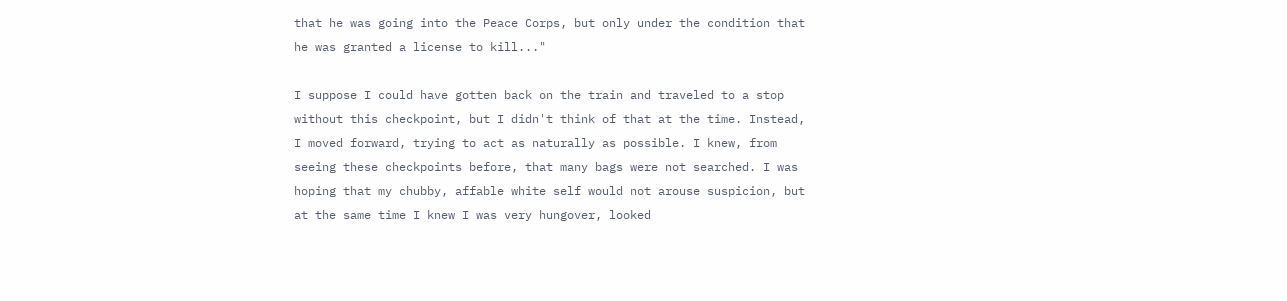that he was going into the Peace Corps, but only under the condition that he was granted a license to kill..."

I suppose I could have gotten back on the train and traveled to a stop without this checkpoint, but I didn't think of that at the time. Instead, I moved forward, trying to act as naturally as possible. I knew, from seeing these checkpoints before, that many bags were not searched. I was hoping that my chubby, affable white self would not arouse suspicion, but at the same time I knew I was very hungover, looked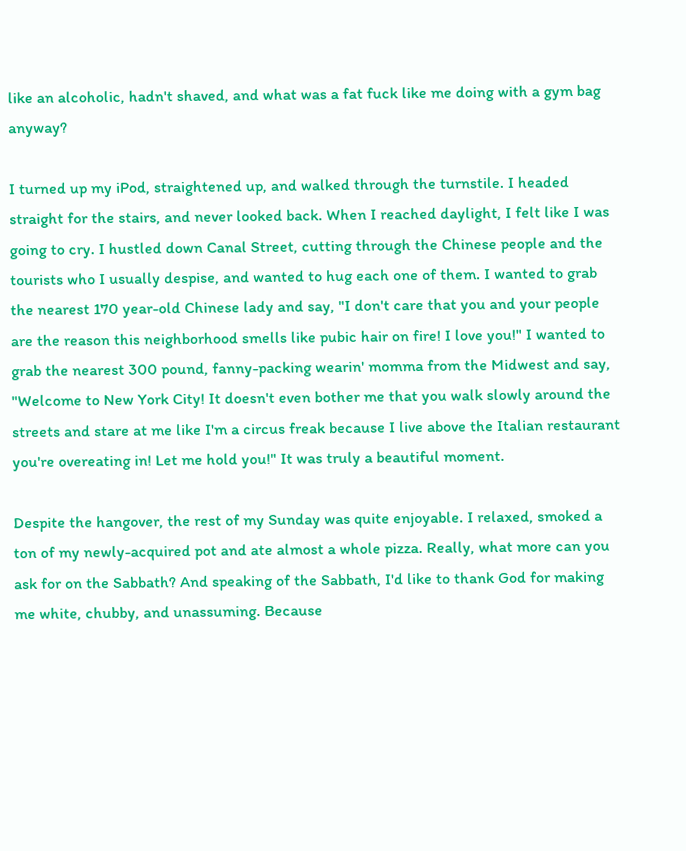like an alcoholic, hadn't shaved, and what was a fat fuck like me doing with a gym bag anyway?

I turned up my iPod, straightened up, and walked through the turnstile. I headed straight for the stairs, and never looked back. When I reached daylight, I felt like I was going to cry. I hustled down Canal Street, cutting through the Chinese people and the tourists who I usually despise, and wanted to hug each one of them. I wanted to grab the nearest 170 year-old Chinese lady and say, "I don't care that you and your people are the reason this neighborhood smells like pubic hair on fire! I love you!" I wanted to grab the nearest 300 pound, fanny-packing wearin' momma from the Midwest and say, "Welcome to New York City! It doesn't even bother me that you walk slowly around the streets and stare at me like I'm a circus freak because I live above the Italian restaurant you're overeating in! Let me hold you!" It was truly a beautiful moment.

Despite the hangover, the rest of my Sunday was quite enjoyable. I relaxed, smoked a ton of my newly-acquired pot and ate almost a whole pizza. Really, what more can you ask for on the Sabbath? And speaking of the Sabbath, I'd like to thank God for making me white, chubby, and unassuming. Because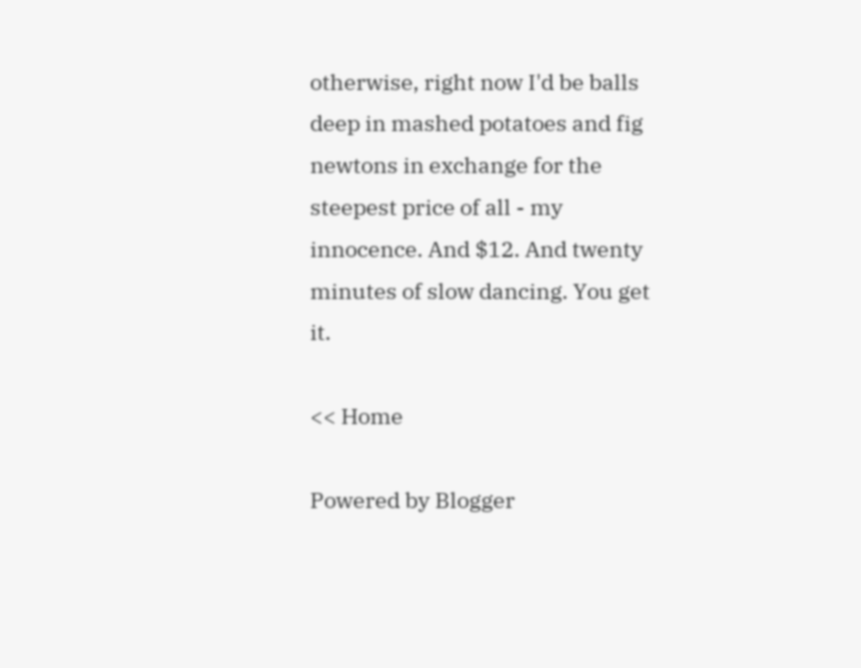otherwise, right now I'd be balls deep in mashed potatoes and fig newtons in exchange for the steepest price of all - my innocence. And $12. And twenty minutes of slow dancing. You get it.

<< Home

Powered by Blogger